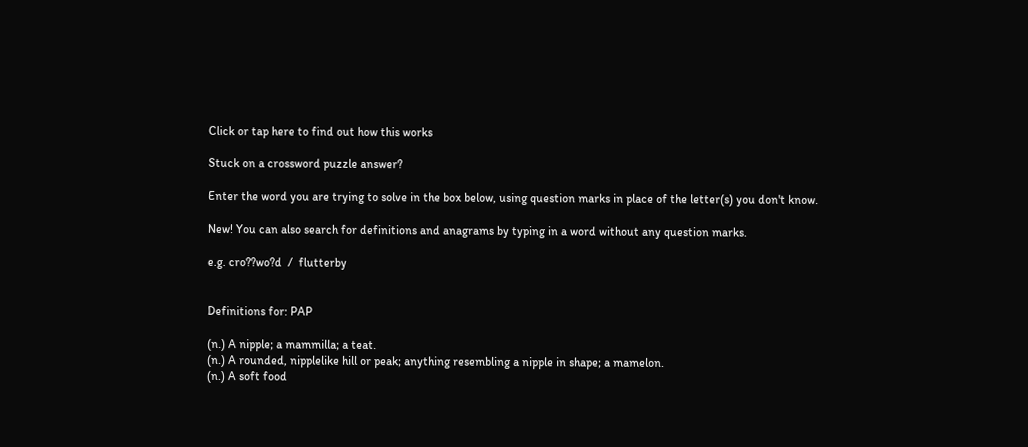Click or tap here to find out how this works

Stuck on a crossword puzzle answer?

Enter the word you are trying to solve in the box below, using question marks in place of the letter(s) you don't know.

New! You can also search for definitions and anagrams by typing in a word without any question marks.

e.g. cro??wo?d  /  flutterby


Definitions for: PAP

(n.) A nipple; a mammilla; a teat.
(n.) A rounded, nipplelike hill or peak; anything resembling a nipple in shape; a mamelon.
(n.) A soft food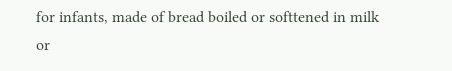for infants, made of bread boiled or softtened in milk or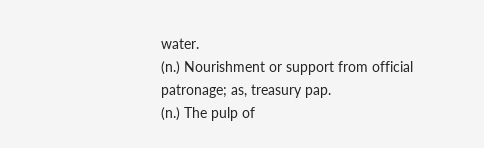water.
(n.) Nourishment or support from official patronage; as, treasury pap.
(n.) The pulp of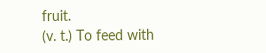fruit.
(v. t.) To feed with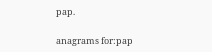pap.

anagrams for:pap